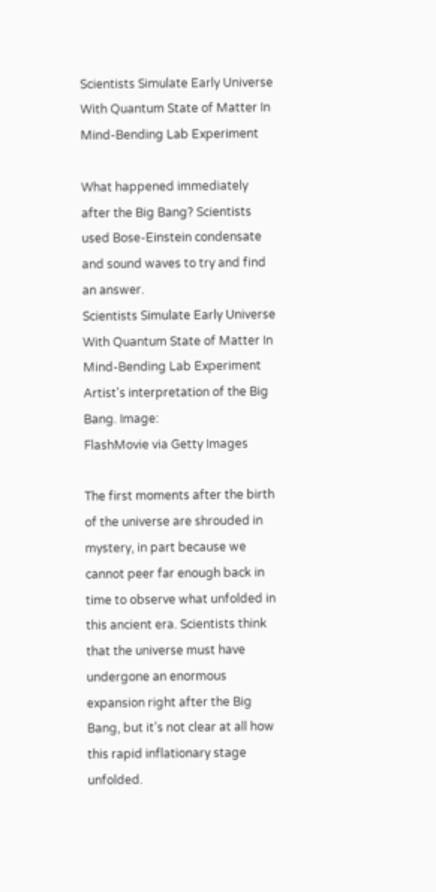Scientists Simulate Early Universe With Quantum State of Matter In Mind-Bending Lab Experiment

What happened immediately after the Big Bang? Scientists used Bose-Einstein condensate and sound waves to try and find an answer.
Scientists Simulate Early Universe With Quantum State of Matter In Mind-Bending Lab Experiment
Artist's interpretation of the Big Bang. Image:
FlashMovie via Getty Images

The first moments after the birth of the universe are shrouded in mystery, in part because we cannot peer far enough back in time to observe what unfolded in this ancient era. Scientists think that the universe must have undergone an enormous expansion right after the Big Bang, but it’s not clear at all how this rapid inflationary stage unfolded.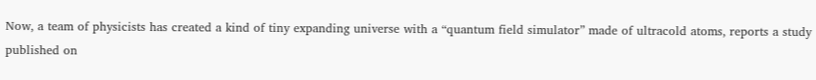Now, a team of physicists has created a kind of tiny expanding universe with a “quantum field simulator” made of ultracold atoms, reports a study published on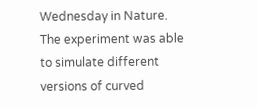Wednesday in Nature. The experiment was able to simulate different versions of curved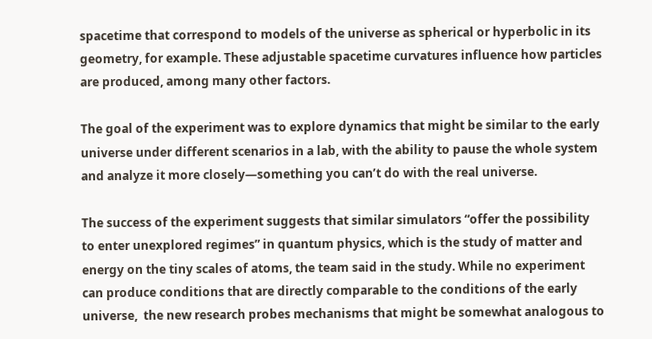spacetime that correspond to models of the universe as spherical or hyperbolic in its geometry, for example. These adjustable spacetime curvatures influence how particles are produced, among many other factors.

The goal of the experiment was to explore dynamics that might be similar to the early universe under different scenarios in a lab, with the ability to pause the whole system and analyze it more closely—something you can’t do with the real universe.

The success of the experiment suggests that similar simulators “offer the possibility to enter unexplored regimes” in quantum physics, which is the study of matter and energy on the tiny scales of atoms, the team said in the study. While no experiment can produce conditions that are directly comparable to the conditions of the early universe,  the new research probes mechanisms that might be somewhat analogous to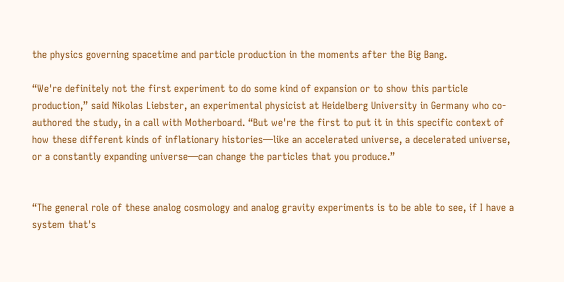the physics governing spacetime and particle production in the moments after the Big Bang.

“We're definitely not the first experiment to do some kind of expansion or to show this particle production,” said Nikolas Liebster, an experimental physicist at Heidelberg University in Germany who co-authored the study, in a call with Motherboard. “But we're the first to put it in this specific context of how these different kinds of inflationary histories—like an accelerated universe, a decelerated universe, or a constantly expanding universe—can change the particles that you produce.”


“The general role of these analog cosmology and analog gravity experiments is to be able to see, if I have a system that's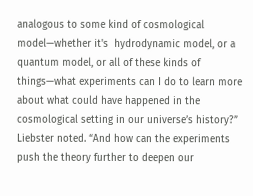analogous to some kind of cosmological model—whether it's  hydrodynamic model, or a quantum model, or all of these kinds of things—what experiments can I do to learn more about what could have happened in the cosmological setting in our universe’s history?” Liebster noted. “And how can the experiments push the theory further to deepen our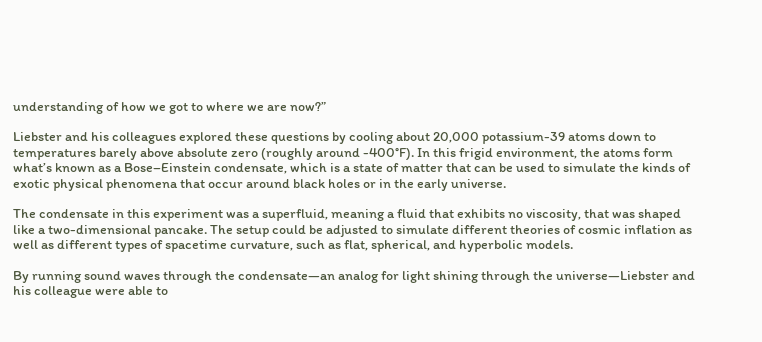understanding of how we got to where we are now?”

Liebster and his colleagues explored these questions by cooling about 20,000 potassium-39 atoms down to temperatures barely above absolute zero (roughly around -400°F). In this frigid environment, the atoms form what’s known as a Bose–Einstein condensate, which is a state of matter that can be used to simulate the kinds of exotic physical phenomena that occur around black holes or in the early universe.

The condensate in this experiment was a superfluid, meaning a fluid that exhibits no viscosity, that was shaped like a two-dimensional pancake. The setup could be adjusted to simulate different theories of cosmic inflation as well as different types of spacetime curvature, such as flat, spherical, and hyperbolic models.

By running sound waves through the condensate—an analog for light shining through the universe—Liebster and his colleague were able to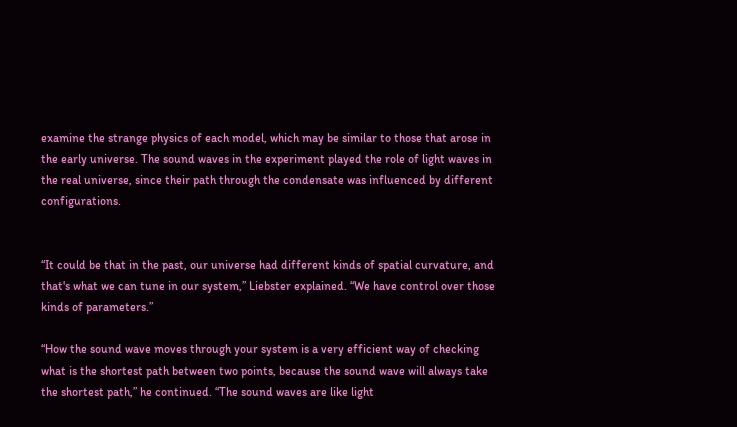examine the strange physics of each model, which may be similar to those that arose in the early universe. The sound waves in the experiment played the role of light waves in the real universe, since their path through the condensate was influenced by different configurations.


“It could be that in the past, our universe had different kinds of spatial curvature, and that's what we can tune in our system,” Liebster explained. “We have control over those kinds of parameters.”

“How the sound wave moves through your system is a very efficient way of checking what is the shortest path between two points, because the sound wave will always take the shortest path,” he continued. “The sound waves are like light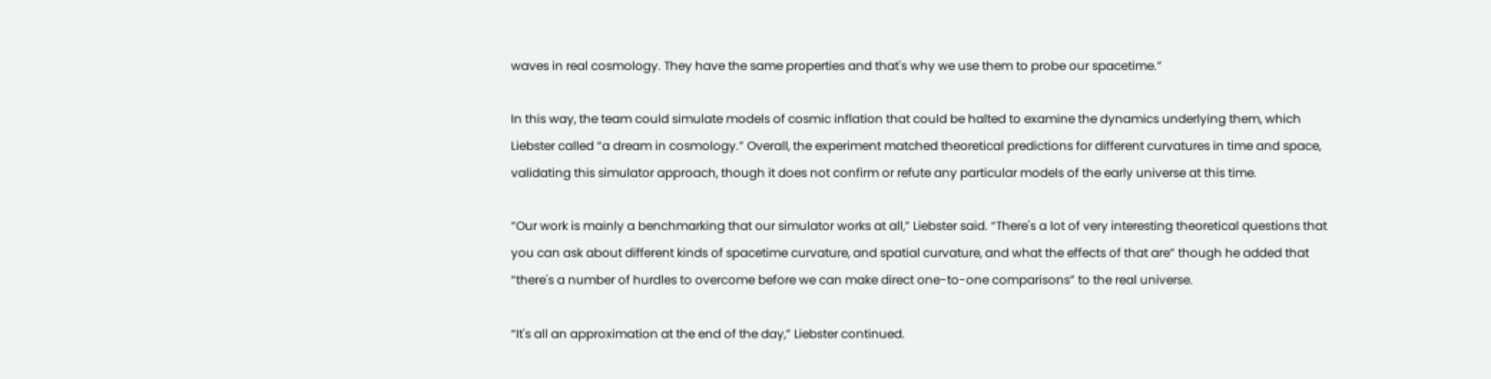waves in real cosmology. They have the same properties and that's why we use them to probe our spacetime.”

In this way, the team could simulate models of cosmic inflation that could be halted to examine the dynamics underlying them, which Liebster called “a dream in cosmology.” Overall, the experiment matched theoretical predictions for different curvatures in time and space, validating this simulator approach, though it does not confirm or refute any particular models of the early universe at this time.

“Our work is mainly a benchmarking that our simulator works at all,” Liebster said. “There's a lot of very interesting theoretical questions that you can ask about different kinds of spacetime curvature, and spatial curvature, and what the effects of that are” though he added that “there's a number of hurdles to overcome before we can make direct one-to-one comparisons” to the real universe.

“It's all an approximation at the end of the day,” Liebster continued.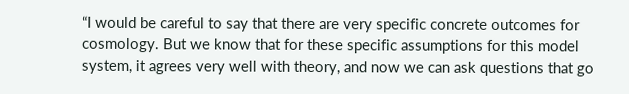“I would be careful to say that there are very specific concrete outcomes for cosmology. But we know that for these specific assumptions for this model system, it agrees very well with theory, and now we can ask questions that go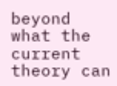beyond what the current theory can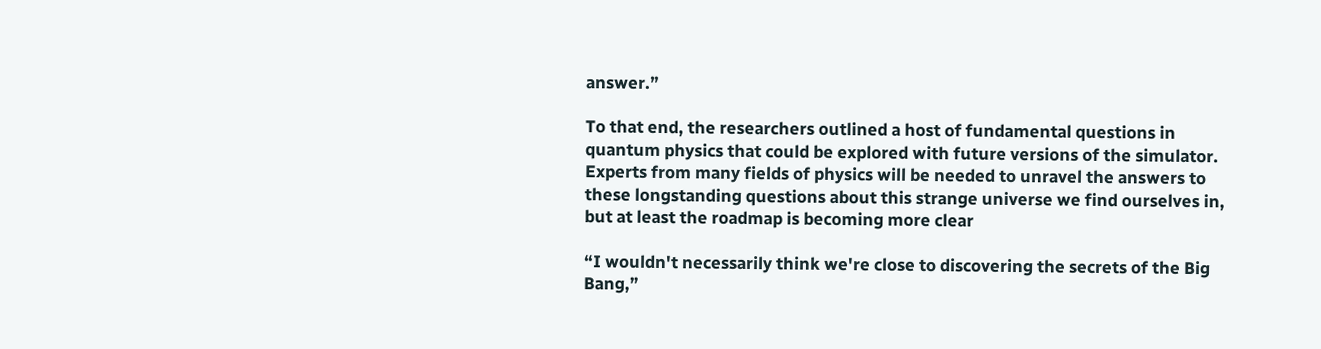answer.”

To that end, the researchers outlined a host of fundamental questions in quantum physics that could be explored with future versions of the simulator. Experts from many fields of physics will be needed to unravel the answers to these longstanding questions about this strange universe we find ourselves in, but at least the roadmap is becoming more clear

“I wouldn't necessarily think we're close to discovering the secrets of the Big Bang,”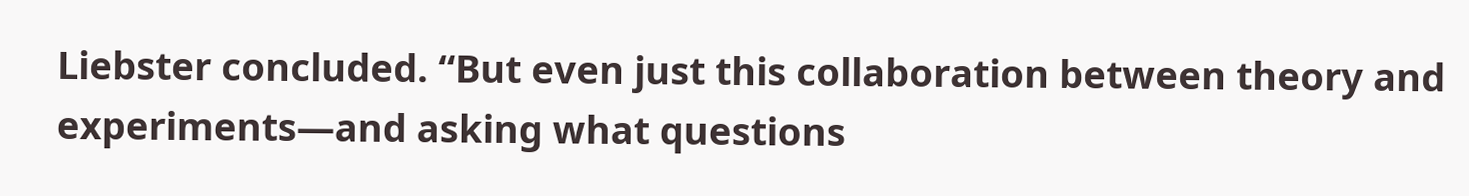Liebster concluded. “But even just this collaboration between theory and experiments—and asking what questions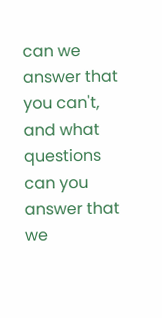can we answer that you can't, and what questions can you answer that we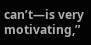can’t—is very motivating,”